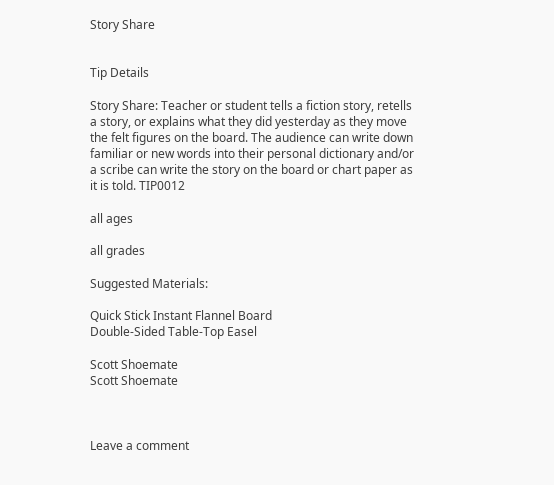Story Share


Tip Details

Story Share: Teacher or student tells a fiction story, retells a story, or explains what they did yesterday as they move the felt figures on the board. The audience can write down familiar or new words into their personal dictionary and/or a scribe can write the story on the board or chart paper as it is told. TIP0012

all ages

all grades

Suggested Materials:

Quick Stick Instant Flannel Board
Double-Sided Table-Top Easel

Scott Shoemate
Scott Shoemate



Leave a comment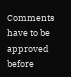Comments have to be approved before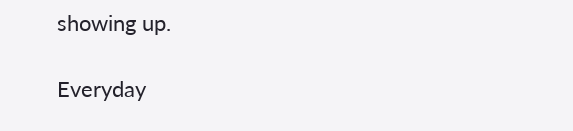showing up.

Everyday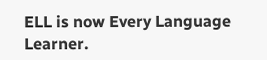ELL is now Every Language Learner.